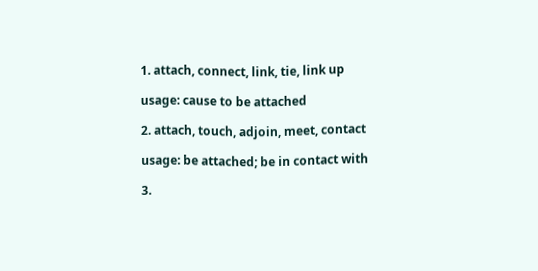1. attach, connect, link, tie, link up

usage: cause to be attached

2. attach, touch, adjoin, meet, contact

usage: be attached; be in contact with

3.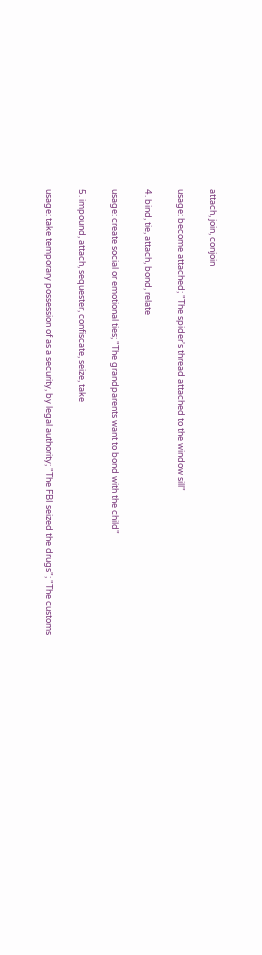attach, join, conjoin

usage: become attached; "The spider's thread attached to the window sill"

4. bind, tie, attach, bond, relate

usage: create social or emotional ties; "The grandparents want to bond with the child"

5. impound, attach, sequester, confiscate, seize, take

usage: take temporary possession of as a security, by legal authority; "The FBI seized the drugs"; "The customs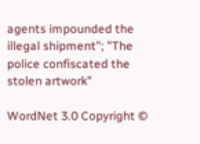agents impounded the illegal shipment"; "The police confiscated the stolen artwork"

WordNet 3.0 Copyright ©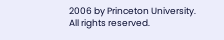2006 by Princeton University.
All rights reserved.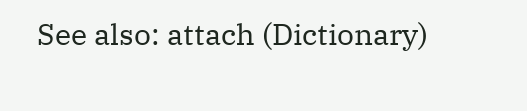See also: attach (Dictionary)